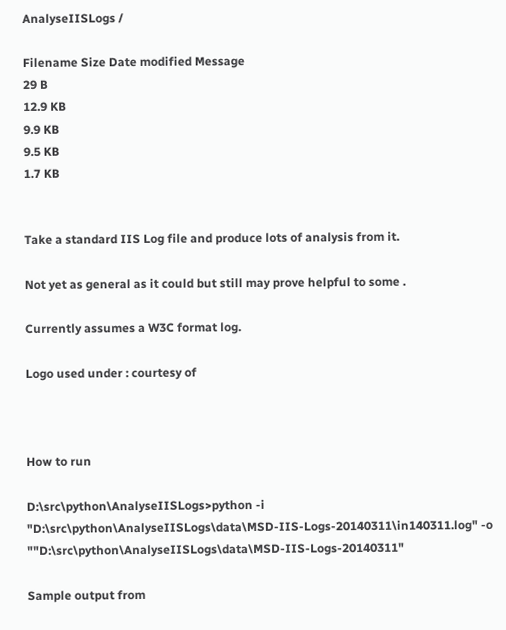AnalyseIISLogs /

Filename Size Date modified Message
29 B
12.9 KB
9.9 KB
9.5 KB
1.7 KB


Take a standard IIS Log file and produce lots of analysis from it.

Not yet as general as it could but still may prove helpful to some .

Currently assumes a W3C format log.

Logo used under : courtesy of



How to run

D:\src\python\AnalyseIISLogs>python -i "D:\src\python\AnalyseIISLogs\data\MSD-IIS-Logs-20140311\in140311.log" -o ""D:\src\python\AnalyseIISLogs\data\MSD-IIS-Logs-20140311"

Sample output from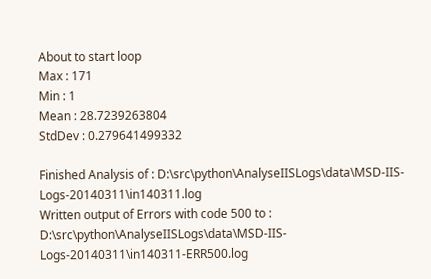About to start loop
Max : 171
Min : 1
Mean : 28.7239263804
StdDev : 0.279641499332

Finished Analysis of : D:\src\python\AnalyseIISLogs\data\MSD-IIS-Logs-20140311\in140311.log
Written output of Errors with code 500 to : D:\src\python\AnalyseIISLogs\data\MSD-IIS-Logs-20140311\in140311-ERR500.log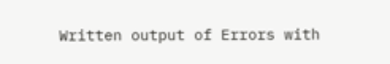Written output of Errors with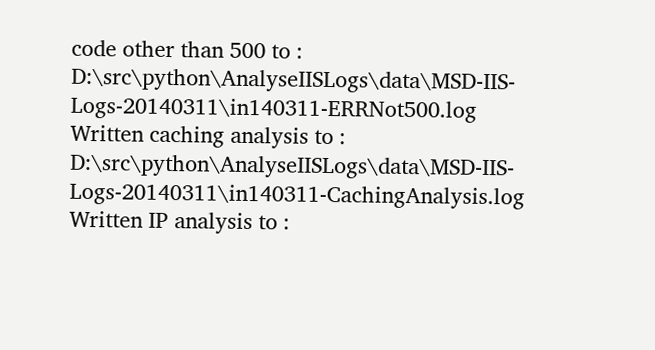code other than 500 to : D:\src\python\AnalyseIISLogs\data\MSD-IIS-Logs-20140311\in140311-ERRNot500.log
Written caching analysis to : D:\src\python\AnalyseIISLogs\data\MSD-IIS-Logs-20140311\in140311-CachingAnalysis.log
Written IP analysis to :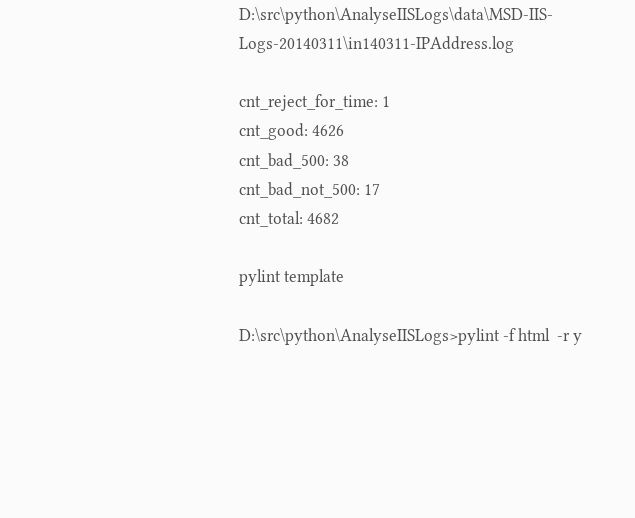D:\src\python\AnalyseIISLogs\data\MSD-IIS-Logs-20140311\in140311-IPAddress.log

cnt_reject_for_time: 1
cnt_good: 4626
cnt_bad_500: 38
cnt_bad_not_500: 17
cnt_total: 4682

pylint template

D:\src\python\AnalyseIISLogs>pylint -f html  -r y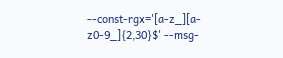--const-rgx='[a-z_][a-z0-9_]{2,30}$' --msg-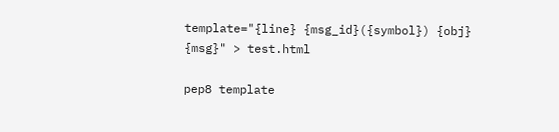template="{line} {msg_id}({symbol}) {obj} {msg}" > test.html

pep8 template